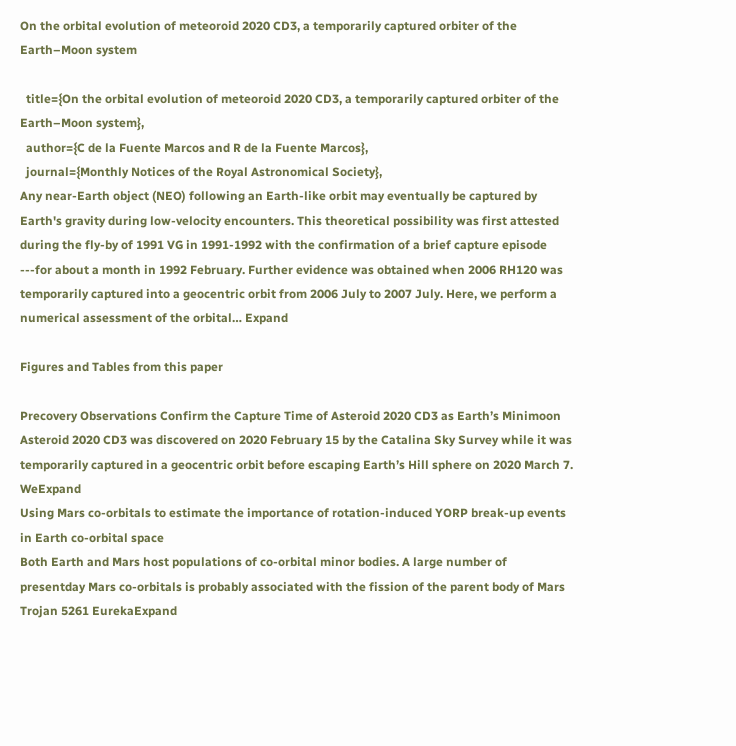On the orbital evolution of meteoroid 2020 CD3, a temporarily captured orbiter of the Earth–Moon system

  title={On the orbital evolution of meteoroid 2020 CD3, a temporarily captured orbiter of the Earth–Moon system},
  author={C de la Fuente Marcos and R de la Fuente Marcos},
  journal={Monthly Notices of the Royal Astronomical Society},
Any near-Earth object (NEO) following an Earth-like orbit may eventually be captured by Earth's gravity during low-velocity encounters. This theoretical possibility was first attested during the fly-by of 1991 VG in 1991-1992 with the confirmation of a brief capture episode ---for about a month in 1992 February. Further evidence was obtained when 2006 RH120 was temporarily captured into a geocentric orbit from 2006 July to 2007 July. Here, we perform a numerical assessment of the orbital… Expand

Figures and Tables from this paper

Precovery Observations Confirm the Capture Time of Asteroid 2020 CD3 as Earth’s Minimoon
Asteroid 2020 CD3 was discovered on 2020 February 15 by the Catalina Sky Survey while it was temporarily captured in a geocentric orbit before escaping Earth’s Hill sphere on 2020 March 7. WeExpand
Using Mars co-orbitals to estimate the importance of rotation-induced YORP break-up events in Earth co-orbital space
Both Earth and Mars host populations of co-orbital minor bodies. A large number of presentday Mars co-orbitals is probably associated with the fission of the parent body of Mars Trojan 5261 EurekaExpand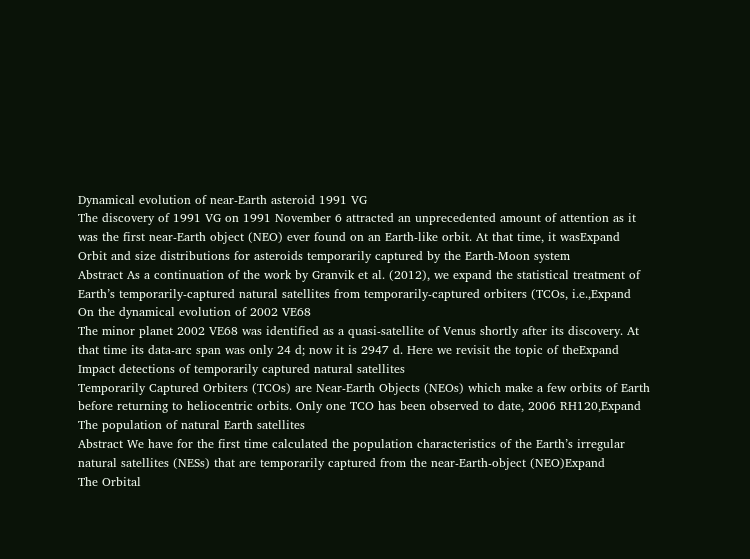Dynamical evolution of near-Earth asteroid 1991 VG
The discovery of 1991 VG on 1991 November 6 attracted an unprecedented amount of attention as it was the first near-Earth object (NEO) ever found on an Earth-like orbit. At that time, it wasExpand
Orbit and size distributions for asteroids temporarily captured by the Earth-Moon system
Abstract As a continuation of the work by Granvik et al. (2012), we expand the statistical treatment of Earth’s temporarily-captured natural satellites from temporarily-captured orbiters (TCOs, i.e.,Expand
On the dynamical evolution of 2002 VE68
The minor planet 2002 VE68 was identified as a quasi-satellite of Venus shortly after its discovery. At that time its data-arc span was only 24 d; now it is 2947 d. Here we revisit the topic of theExpand
Impact detections of temporarily captured natural satellites
Temporarily Captured Orbiters (TCOs) are Near-Earth Objects (NEOs) which make a few orbits of Earth before returning to heliocentric orbits. Only one TCO has been observed to date, 2006 RH120,Expand
The population of natural Earth satellites
Abstract We have for the first time calculated the population characteristics of the Earth’s irregular natural satellites (NESs) that are temporarily captured from the near-Earth-object (NEO)Expand
The Orbital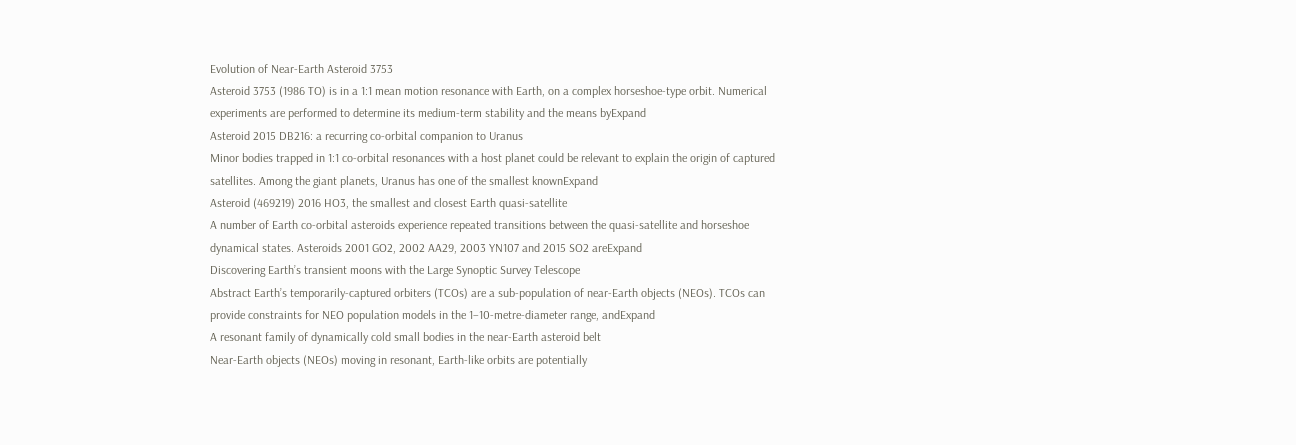Evolution of Near-Earth Asteroid 3753
Asteroid 3753 (1986 TO) is in a 1:1 mean motion resonance with Earth, on a complex horseshoe-type orbit. Numerical experiments are performed to determine its medium-term stability and the means byExpand
Asteroid 2015 DB216: a recurring co-orbital companion to Uranus
Minor bodies trapped in 1:1 co-orbital resonances with a host planet could be relevant to explain the origin of captured satellites. Among the giant planets, Uranus has one of the smallest knownExpand
Asteroid (469219) 2016 HO3, the smallest and closest Earth quasi-satellite
A number of Earth co-orbital asteroids experience repeated transitions between the quasi-satellite and horseshoe dynamical states. Asteroids 2001 GO2, 2002 AA29, 2003 YN107 and 2015 SO2 areExpand
Discovering Earth’s transient moons with the Large Synoptic Survey Telescope
Abstract Earth’s temporarily-captured orbiters (TCOs) are a sub-population of near-Earth objects (NEOs). TCOs can provide constraints for NEO population models in the 1–10-metre-diameter range, andExpand
A resonant family of dynamically cold small bodies in the near-Earth asteroid belt
Near-Earth objects (NEOs) moving in resonant, Earth-like orbits are potentially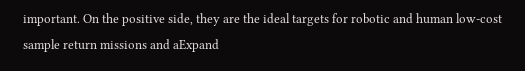important. On the positive side, they are the ideal targets for robotic and human low-cost sample return missions and aExpand